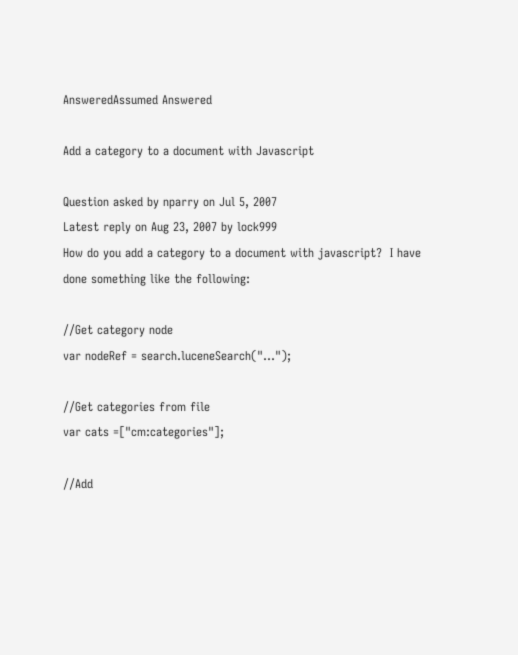AnsweredAssumed Answered

Add a category to a document with Javascript

Question asked by nparry on Jul 5, 2007
Latest reply on Aug 23, 2007 by lock999
How do you add a category to a document with javascript?  I have done something like the following:

//Get category node
var nodeRef = search.luceneSearch("…");

//Get categories from file
var cats =["cm:categories"];

//Add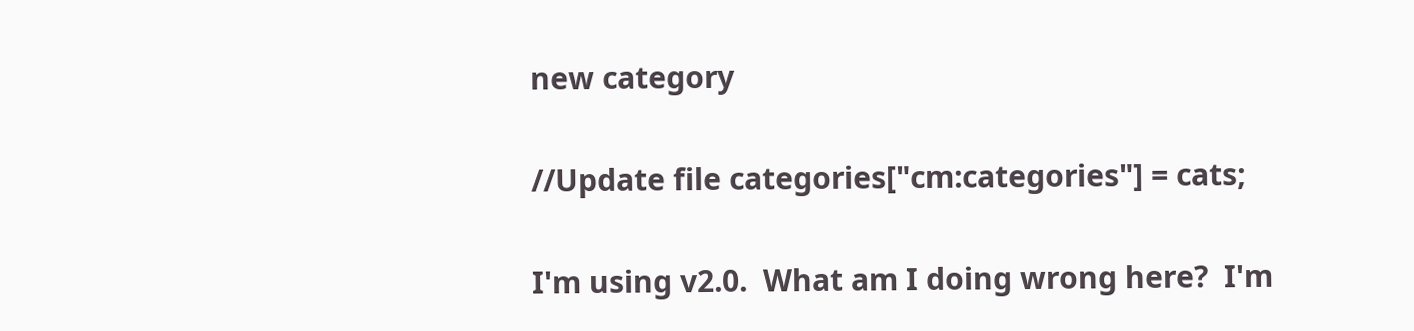new category

//Update file categories["cm:categories"] = cats;

I'm using v2.0.  What am I doing wrong here?  I'm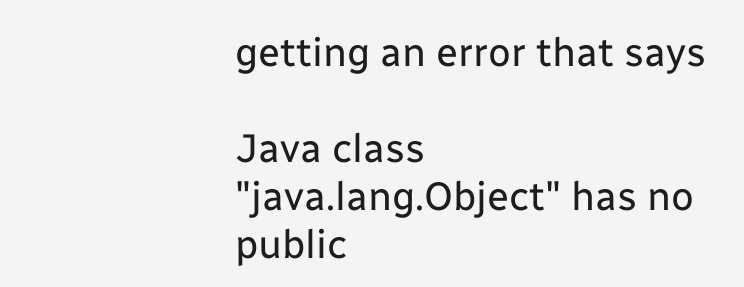getting an error that says

Java class "java.lang.Object" has no public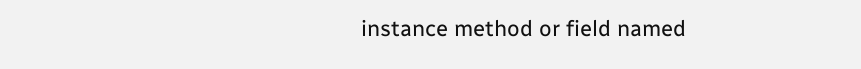instance method or field named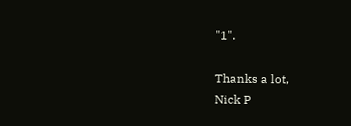"1".

Thanks a lot,
Nick P